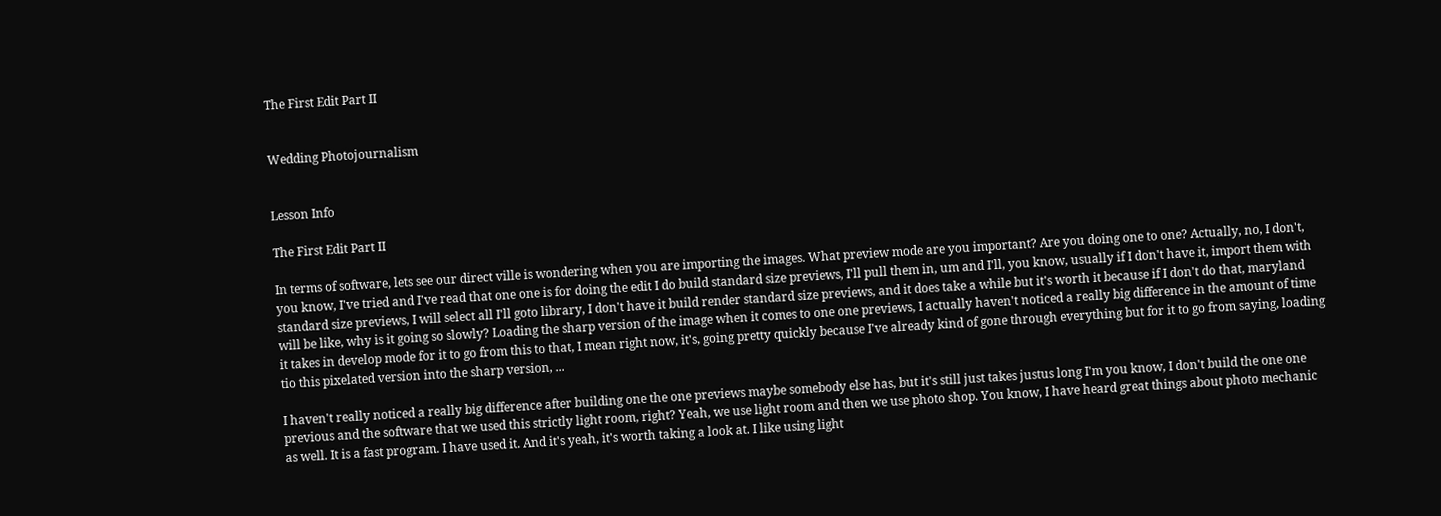The First Edit Part II


Wedding Photojournalism


Lesson Info

The First Edit Part II

In terms of software, lets see our direct ville is wondering when you are importing the images. What preview mode are you important? Are you doing one to one? Actually, no, I don't, you know, I've tried and I've read that one one is for doing the edit I do build standard size previews, I'll pull them in, um and I'll, you know, usually if I don't have it, import them with standard size previews, I will select all I'll goto library, I don't have it build render standard size previews, and it does take a while but it's worth it because if I don't do that, maryland will be like, why is it going so slowly? Loading the sharp version of the image when it comes to one one previews, I actually haven't noticed a really big difference in the amount of time it takes in develop mode for it to go from this to that, I mean right now, it's, going pretty quickly because I've already kind of gone through everything but for it to go from saying, loading tio this pixelated version into the sharp version, ...

I haven't really noticed a really big difference after building one the one previews maybe somebody else has, but it's still just takes justus long I'm you know, I don't build the one one previous and the software that we used this strictly light room, right? Yeah, we use light room and then we use photo shop. You know, I have heard great things about photo mechanic as well. It is a fast program. I have used it. And it's yeah, it's worth taking a look at. I like using light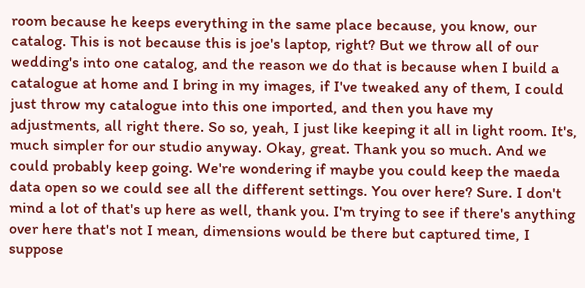room because he keeps everything in the same place because, you know, our catalog. This is not because this is joe's laptop, right? But we throw all of our wedding's into one catalog, and the reason we do that is because when I build a catalogue at home and I bring in my images, if I've tweaked any of them, I could just throw my catalogue into this one imported, and then you have my adjustments, all right there. So so, yeah, I just like keeping it all in light room. It's, much simpler for our studio anyway. Okay, great. Thank you so much. And we could probably keep going. We're wondering if maybe you could keep the maeda data open so we could see all the different settings. You over here? Sure. I don't mind a lot of that's up here as well, thank you. I'm trying to see if there's anything over here that's not I mean, dimensions would be there but captured time, I suppose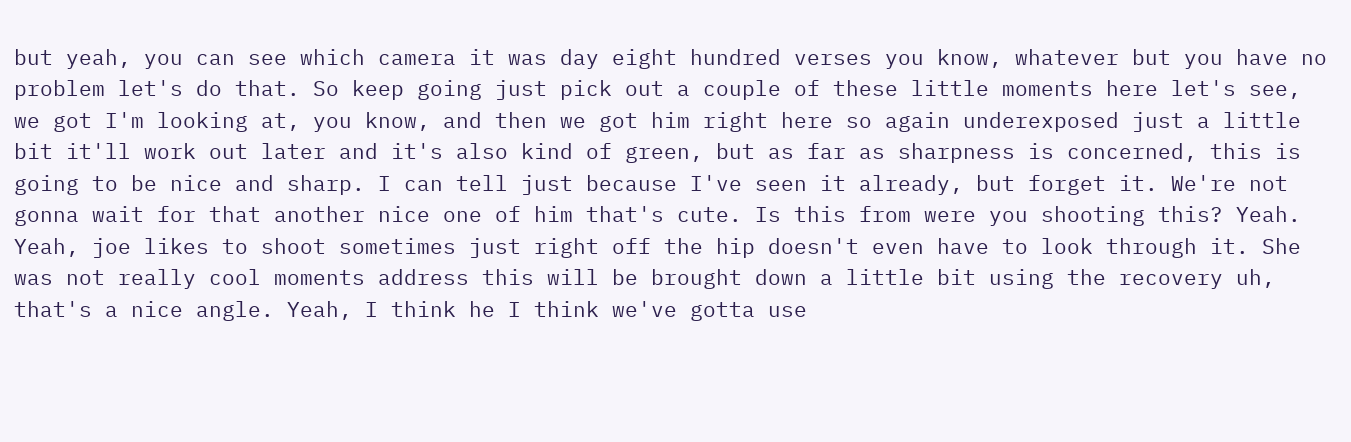but yeah, you can see which camera it was day eight hundred verses you know, whatever but you have no problem let's do that. So keep going just pick out a couple of these little moments here let's see, we got I'm looking at, you know, and then we got him right here so again underexposed just a little bit it'll work out later and it's also kind of green, but as far as sharpness is concerned, this is going to be nice and sharp. I can tell just because I've seen it already, but forget it. We're not gonna wait for that another nice one of him that's cute. Is this from were you shooting this? Yeah. Yeah, joe likes to shoot sometimes just right off the hip doesn't even have to look through it. She was not really cool moments address this will be brought down a little bit using the recovery uh, that's a nice angle. Yeah, I think he I think we've gotta use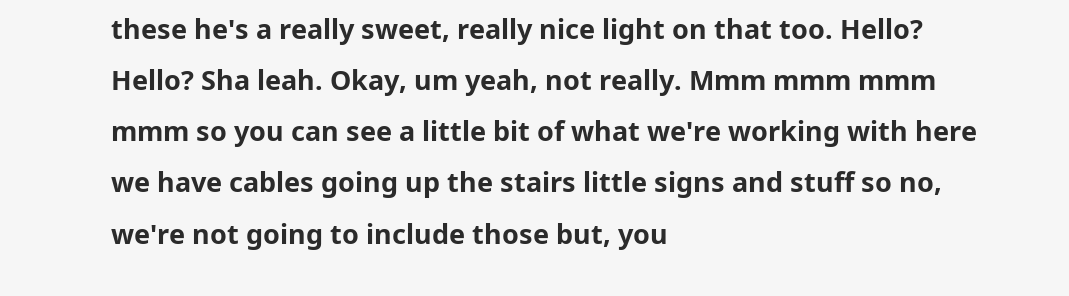these he's a really sweet, really nice light on that too. Hello? Hello? Sha leah. Okay, um yeah, not really. Mmm mmm mmm mmm so you can see a little bit of what we're working with here we have cables going up the stairs little signs and stuff so no, we're not going to include those but, you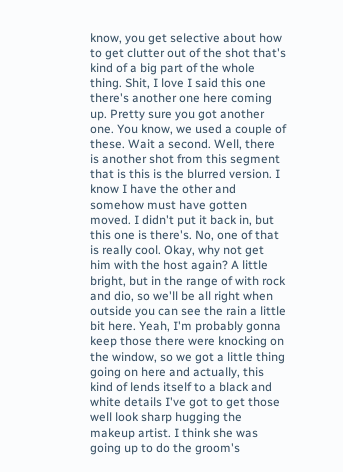know, you get selective about how to get clutter out of the shot that's kind of a big part of the whole thing. Shit, I love I said this one there's another one here coming up. Pretty sure you got another one. You know, we used a couple of these. Wait a second. Well, there is another shot from this segment that is this is the blurred version. I know I have the other and somehow must have gotten moved. I didn't put it back in, but this one is there's. No, one of that is really cool. Okay, why not get him with the host again? A little bright, but in the range of with rock and dio, so we'll be all right when outside you can see the rain a little bit here. Yeah, I'm probably gonna keep those there were knocking on the window, so we got a little thing going on here and actually, this kind of lends itself to a black and white details I've got to get those well look sharp hugging the makeup artist. I think she was going up to do the groom's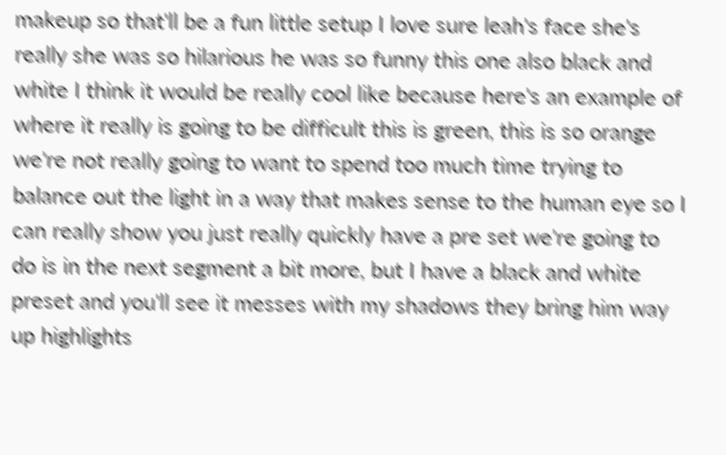makeup so that'll be a fun little setup I love sure leah's face she's really she was so hilarious he was so funny this one also black and white I think it would be really cool like because here's an example of where it really is going to be difficult this is green, this is so orange we're not really going to want to spend too much time trying to balance out the light in a way that makes sense to the human eye so I can really show you just really quickly have a pre set we're going to do is in the next segment a bit more, but I have a black and white preset and you'll see it messes with my shadows they bring him way up highlights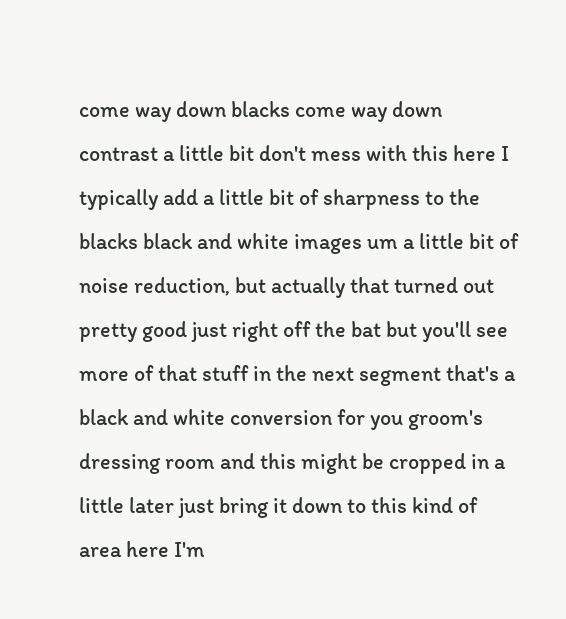come way down blacks come way down contrast a little bit don't mess with this here I typically add a little bit of sharpness to the blacks black and white images um a little bit of noise reduction, but actually that turned out pretty good just right off the bat but you'll see more of that stuff in the next segment that's a black and white conversion for you groom's dressing room and this might be cropped in a little later just bring it down to this kind of area here I'm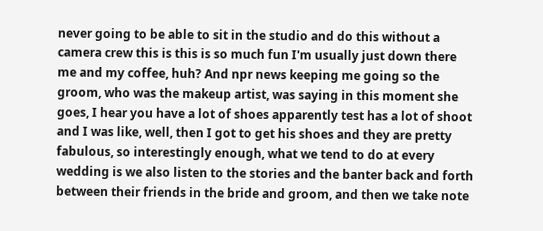never going to be able to sit in the studio and do this without a camera crew this is this is so much fun I'm usually just down there me and my coffee, huh? And npr news keeping me going so the groom, who was the makeup artist, was saying in this moment she goes, I hear you have a lot of shoes apparently test has a lot of shoot and I was like, well, then I got to get his shoes and they are pretty fabulous, so interestingly enough, what we tend to do at every wedding is we also listen to the stories and the banter back and forth between their friends in the bride and groom, and then we take note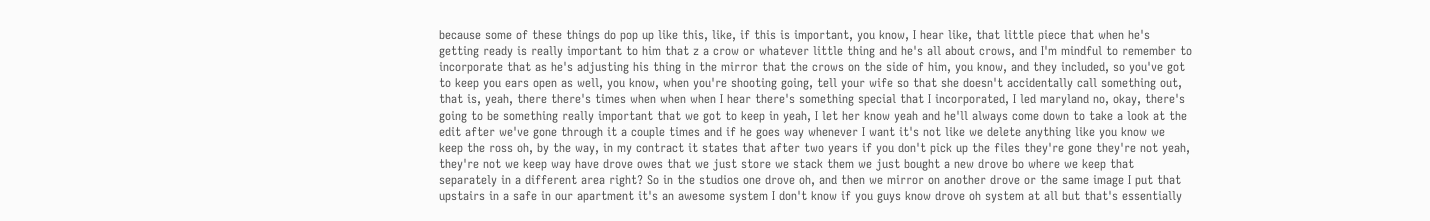because some of these things do pop up like this, like, if this is important, you know, I hear like, that little piece that when he's getting ready is really important to him that z a crow or whatever little thing and he's all about crows, and I'm mindful to remember to incorporate that as he's adjusting his thing in the mirror that the crows on the side of him, you know, and they included, so you've got to keep you ears open as well, you know, when you're shooting going, tell your wife so that she doesn't accidentally call something out, that is, yeah, there there's times when when when I hear there's something special that I incorporated, I led maryland no, okay, there's going to be something really important that we got to keep in yeah, I let her know yeah and he'll always come down to take a look at the edit after we've gone through it a couple times and if he goes way whenever I want it's not like we delete anything like you know we keep the ross oh, by the way, in my contract it states that after two years if you don't pick up the files they're gone they're not yeah, they're not we keep way have drove owes that we just store we stack them we just bought a new drove bo where we keep that separately in a different area right? So in the studios one drove oh, and then we mirror on another drove or the same image I put that upstairs in a safe in our apartment it's an awesome system I don't know if you guys know drove oh system at all but that's essentially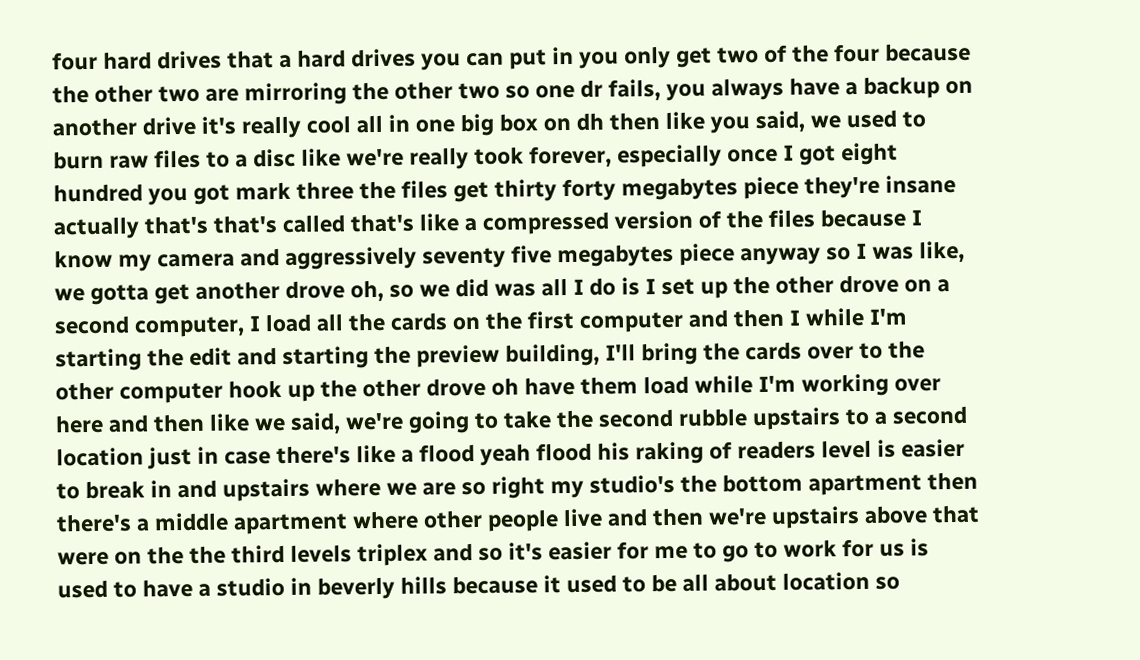four hard drives that a hard drives you can put in you only get two of the four because the other two are mirroring the other two so one dr fails, you always have a backup on another drive it's really cool all in one big box on dh then like you said, we used to burn raw files to a disc like we're really took forever, especially once I got eight hundred you got mark three the files get thirty forty megabytes piece they're insane actually that's that's called that's like a compressed version of the files because I know my camera and aggressively seventy five megabytes piece anyway so I was like, we gotta get another drove oh, so we did was all I do is I set up the other drove on a second computer, I load all the cards on the first computer and then I while I'm starting the edit and starting the preview building, I'll bring the cards over to the other computer hook up the other drove oh have them load while I'm working over here and then like we said, we're going to take the second rubble upstairs to a second location just in case there's like a flood yeah flood his raking of readers level is easier to break in and upstairs where we are so right my studio's the bottom apartment then there's a middle apartment where other people live and then we're upstairs above that were on the the third levels triplex and so it's easier for me to go to work for us is used to have a studio in beverly hills because it used to be all about location so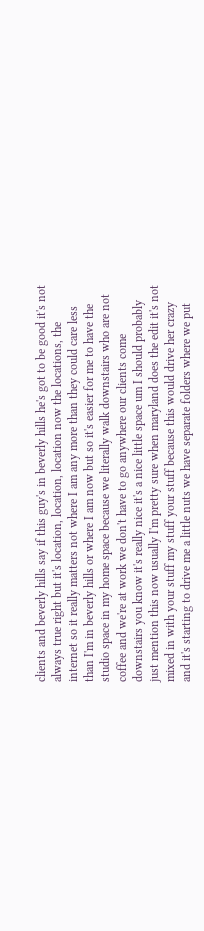clients and beverly hills say if this guy's in beverly hills he's got to be good it's not always true right but it's location, location, location now the locations, the internet so it really matters not where I am any more than they could care less than I'm in beverly hills or where I am now but so it's easier for me to have the studio space in my home space because we literally walk downstairs who are not coffee and we're at work we don't have to go anywhere our clients come downstairs you know it's really nice it's a nice little space um I should probably just mention this now usually I'm pretty sure when maryland does the edit it's not mixed in with your stuff my stuff your stuff because this would drive her crazy and it's starting to drive me a little nuts we have separate folders where we put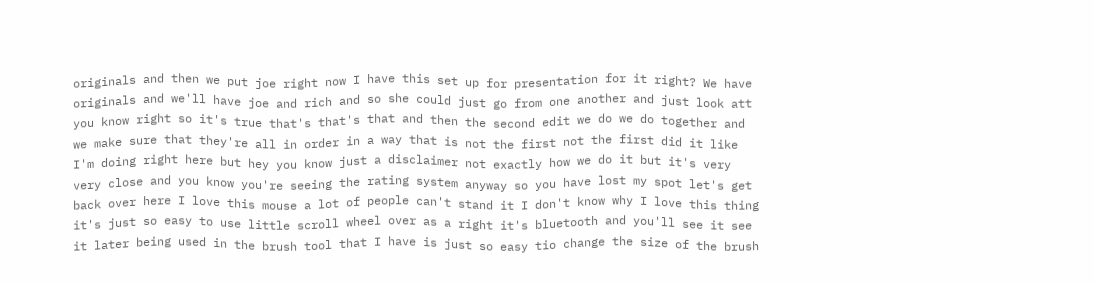originals and then we put joe right now I have this set up for presentation for it right? We have originals and we'll have joe and rich and so she could just go from one another and just look att you know right so it's true that's that's that and then the second edit we do we do together and we make sure that they're all in order in a way that is not the first not the first did it like I'm doing right here but hey you know just a disclaimer not exactly how we do it but it's very very close and you know you're seeing the rating system anyway so you have lost my spot let's get back over here I love this mouse a lot of people can't stand it I don't know why I love this thing it's just so easy to use little scroll wheel over as a right it's bluetooth and you'll see it see it later being used in the brush tool that I have is just so easy tio change the size of the brush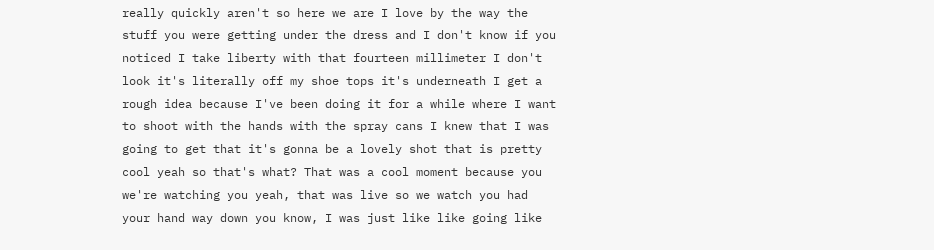really quickly aren't so here we are I love by the way the stuff you were getting under the dress and I don't know if you noticed I take liberty with that fourteen millimeter I don't look it's literally off my shoe tops it's underneath I get a rough idea because I've been doing it for a while where I want to shoot with the hands with the spray cans I knew that I was going to get that it's gonna be a lovely shot that is pretty cool yeah so that's what? That was a cool moment because you we're watching you yeah, that was live so we watch you had your hand way down you know, I was just like like going like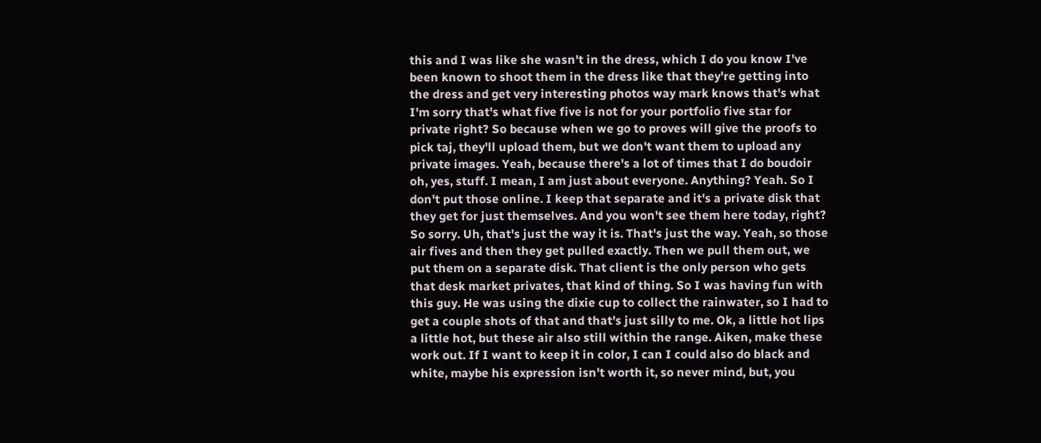this and I was like she wasn't in the dress, which I do you know I've been known to shoot them in the dress like that they're getting into the dress and get very interesting photos way mark knows that's what I'm sorry that's what five five is not for your portfolio five star for private right? So because when we go to proves will give the proofs to pick taj, they'll upload them, but we don't want them to upload any private images. Yeah, because there's a lot of times that I do boudoir oh, yes, stuff. I mean, I am just about everyone. Anything? Yeah. So I don't put those online. I keep that separate and it's a private disk that they get for just themselves. And you won't see them here today, right? So sorry. Uh, that's just the way it is. That's just the way. Yeah, so those air fives and then they get pulled exactly. Then we pull them out, we put them on a separate disk. That client is the only person who gets that desk market privates, that kind of thing. So I was having fun with this guy. He was using the dixie cup to collect the rainwater, so I had to get a couple shots of that and that's just silly to me. Ok, a little hot lips a little hot, but these air also still within the range. Aiken, make these work out. If I want to keep it in color, I can I could also do black and white, maybe his expression isn't worth it, so never mind, but, you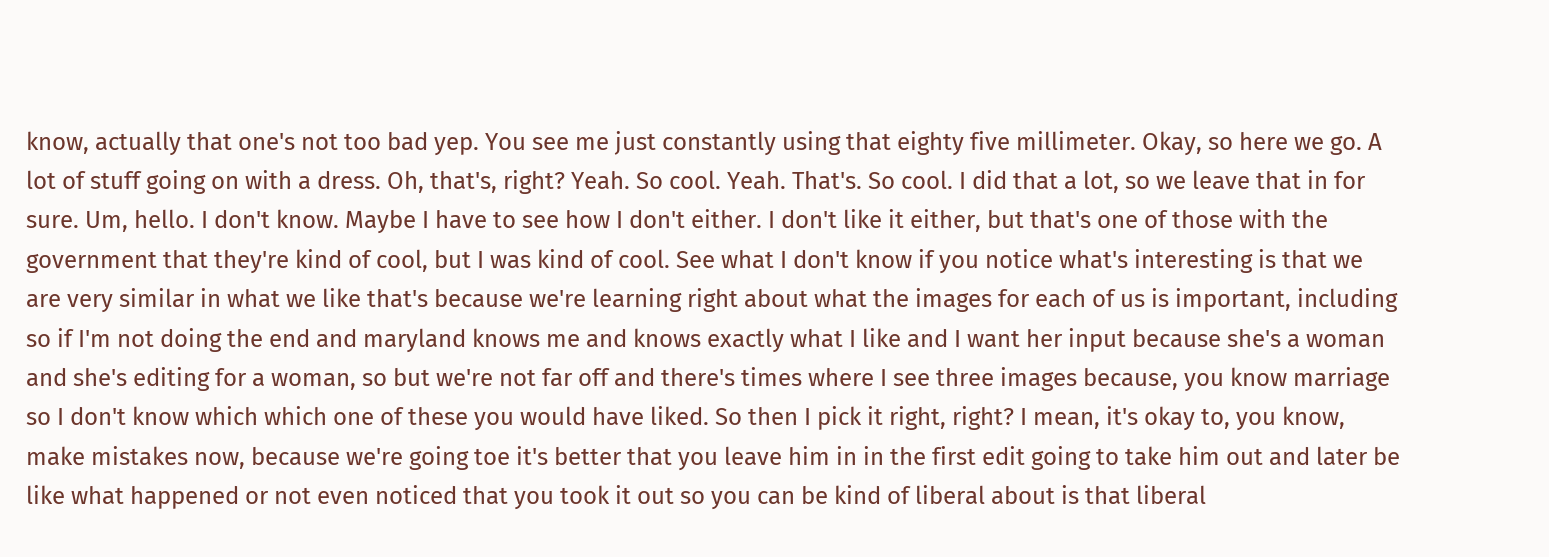know, actually that one's not too bad yep. You see me just constantly using that eighty five millimeter. Okay, so here we go. A lot of stuff going on with a dress. Oh, that's, right? Yeah. So cool. Yeah. That's. So cool. I did that a lot, so we leave that in for sure. Um, hello. I don't know. Maybe I have to see how I don't either. I don't like it either, but that's one of those with the government that they're kind of cool, but I was kind of cool. See what I don't know if you notice what's interesting is that we are very similar in what we like that's because we're learning right about what the images for each of us is important, including so if I'm not doing the end and maryland knows me and knows exactly what I like and I want her input because she's a woman and she's editing for a woman, so but we're not far off and there's times where I see three images because, you know marriage so I don't know which which one of these you would have liked. So then I pick it right, right? I mean, it's okay to, you know, make mistakes now, because we're going toe it's better that you leave him in in the first edit going to take him out and later be like what happened or not even noticed that you took it out so you can be kind of liberal about is that liberal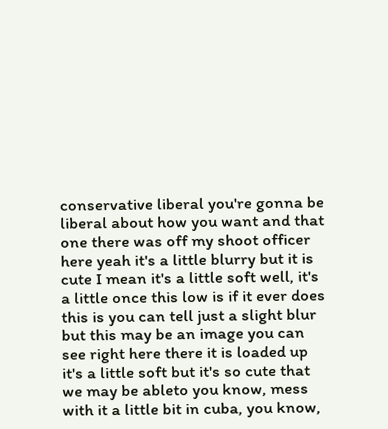conservative liberal you're gonna be liberal about how you want and that one there was off my shoot officer here yeah it's a little blurry but it is cute I mean it's a little soft well, it's a little once this low is if it ever does this is you can tell just a slight blur but this may be an image you can see right here there it is loaded up it's a little soft but it's so cute that we may be ableto you know, mess with it a little bit in cuba, you know,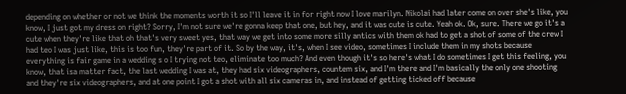depending on whether or not we think the moments worth it so I'll leave it in for right now I love marilyn. Nikolai had later come on over she's like, you know, I just got my dress on right? Sorry, I'm not sure we're gonna keep that one, but hey, and it was cute is cute. Yeah ok. Ok, sure. There we go it's a cute when they're like that oh that's very sweet yes, that way we get into some more silly antics with them ok had to get a shot of some of the crew I had teo I was just like, this is too fun, they're part of it. So by the way, it's, when I see video, sometimes I include them in my shots because everything is fair game in a wedding s o I trying not teo, eliminate too much? And even though it's so here's what I do sometimes I get this feeling, you know, that isa matter fact, the last wedding I was at, they had six videographers, countem six, and I'm there and I'm basically the only one shooting and they're six videographers, and at one point I got a shot with all six cameras in, and instead of getting ticked off because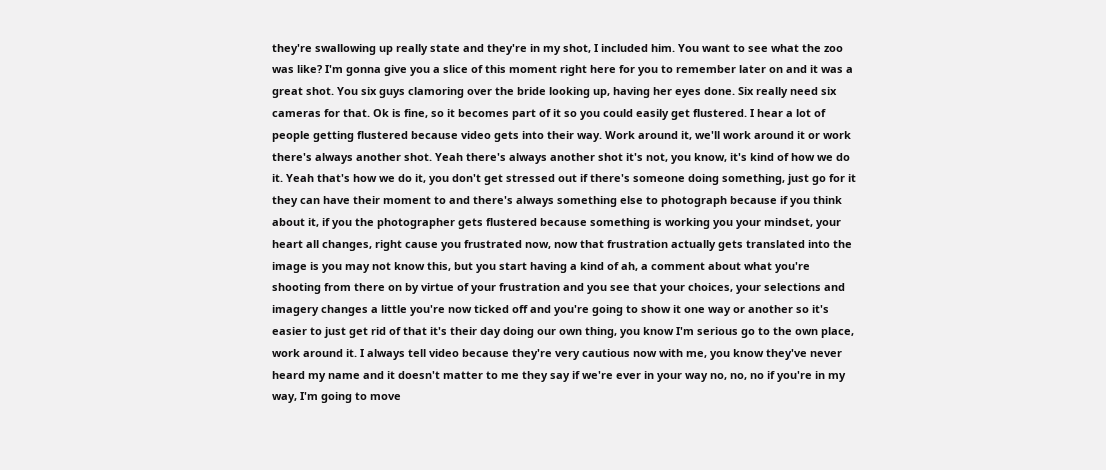they're swallowing up really state and they're in my shot, I included him. You want to see what the zoo was like? I'm gonna give you a slice of this moment right here for you to remember later on and it was a great shot. You six guys clamoring over the bride looking up, having her eyes done. Six really need six cameras for that. Ok is fine, so it becomes part of it so you could easily get flustered. I hear a lot of people getting flustered because video gets into their way. Work around it, we'll work around it or work there's always another shot. Yeah there's always another shot it's not, you know, it's kind of how we do it. Yeah that's how we do it, you don't get stressed out if there's someone doing something, just go for it they can have their moment to and there's always something else to photograph because if you think about it, if you the photographer gets flustered because something is working you your mindset, your heart all changes, right cause you frustrated now, now that frustration actually gets translated into the image is you may not know this, but you start having a kind of ah, a comment about what you're shooting from there on by virtue of your frustration and you see that your choices, your selections and imagery changes a little you're now ticked off and you're going to show it one way or another so it's easier to just get rid of that it's their day doing our own thing, you know I'm serious go to the own place, work around it. I always tell video because they're very cautious now with me, you know they've never heard my name and it doesn't matter to me they say if we're ever in your way no, no, no if you're in my way, I'm going to move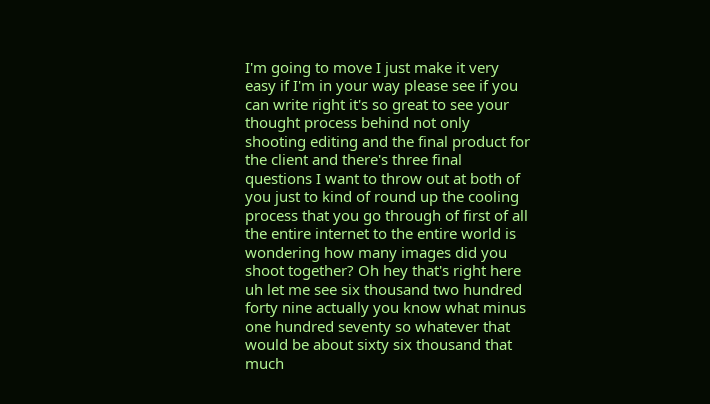I'm going to move I just make it very easy if I'm in your way please see if you can write right it's so great to see your thought process behind not only shooting editing and the final product for the client and there's three final questions I want to throw out at both of you just to kind of round up the cooling process that you go through of first of all the entire internet to the entire world is wondering how many images did you shoot together? Oh hey that's right here uh let me see six thousand two hundred forty nine actually you know what minus one hundred seventy so whatever that would be about sixty six thousand that much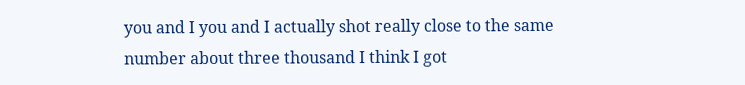you and I you and I actually shot really close to the same number about three thousand I think I got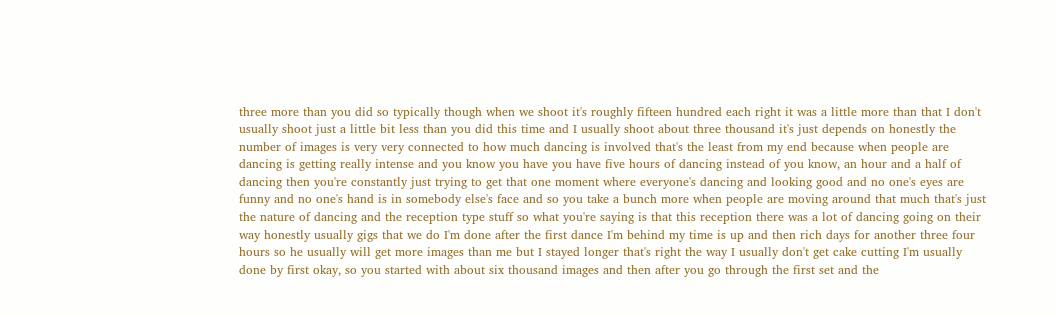three more than you did so typically though when we shoot it's roughly fifteen hundred each right it was a little more than that I don't usually shoot just a little bit less than you did this time and I usually shoot about three thousand it's just depends on honestly the number of images is very very connected to how much dancing is involved that's the least from my end because when people are dancing is getting really intense and you know you have you have five hours of dancing instead of you know, an hour and a half of dancing then you're constantly just trying to get that one moment where everyone's dancing and looking good and no one's eyes are funny and no one's hand is in somebody else's face and so you take a bunch more when people are moving around that much that's just the nature of dancing and the reception type stuff so what you're saying is that this reception there was a lot of dancing going on their way honestly usually gigs that we do I'm done after the first dance I'm behind my time is up and then rich days for another three four hours so he usually will get more images than me but I stayed longer that's right the way I usually don't get cake cutting I'm usually done by first okay, so you started with about six thousand images and then after you go through the first set and the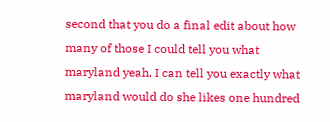second that you do a final edit about how many of those I could tell you what maryland yeah, I can tell you exactly what maryland would do she likes one hundred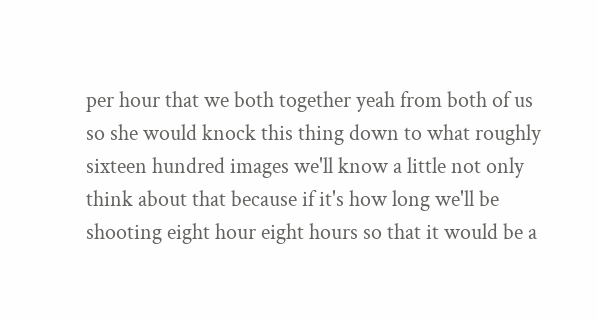per hour that we both together yeah from both of us so she would knock this thing down to what roughly sixteen hundred images we'll know a little not only think about that because if it's how long we'll be shooting eight hour eight hours so that it would be a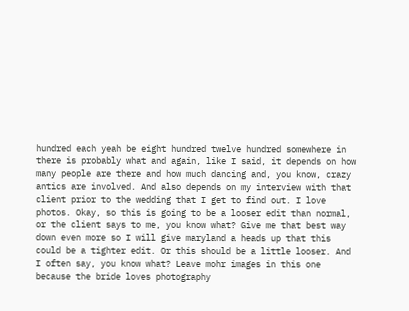hundred each yeah be eight hundred twelve hundred somewhere in there is probably what and again, like I said, it depends on how many people are there and how much dancing and, you know, crazy antics are involved. And also depends on my interview with that client prior to the wedding that I get to find out. I love photos. Okay, so this is going to be a looser edit than normal, or the client says to me, you know what? Give me that best way down even more so I will give maryland a heads up that this could be a tighter edit. Or this should be a little looser. And I often say, you know what? Leave mohr images in this one because the bride loves photography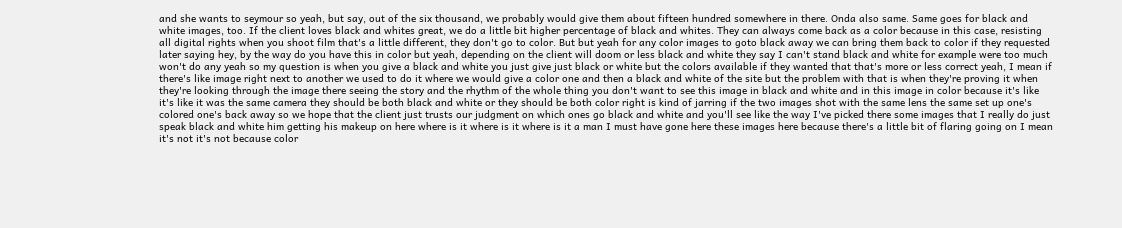and she wants to seymour so yeah, but say, out of the six thousand, we probably would give them about fifteen hundred somewhere in there. Onda also same. Same goes for black and white images, too. If the client loves black and whites great, we do a little bit higher percentage of black and whites. They can always come back as a color because in this case, resisting all digital rights when you shoot film that's a little different, they don't go to color. But but yeah for any color images to goto black away we can bring them back to color if they requested later saying hey, by the way do you have this in color but yeah, depending on the client will doom or less black and white they say I can't stand black and white for example were too much won't do any yeah so my question is when you give a black and white you just give just black or white but the colors available if they wanted that that's more or less correct yeah, I mean if there's like image right next to another we used to do it where we would give a color one and then a black and white of the site but the problem with that is when they're proving it when they're looking through the image there seeing the story and the rhythm of the whole thing you don't want to see this image in black and white and in this image in color because it's like it's like it was the same camera they should be both black and white or they should be both color right is kind of jarring if the two images shot with the same lens the same set up one's colored one's back away so we hope that the client just trusts our judgment on which ones go black and white and you'll see like the way I've picked there some images that I really do just speak black and white him getting his makeup on here where is it where is it where is it a man I must have gone here these images here because there's a little bit of flaring going on I mean it's not it's not because color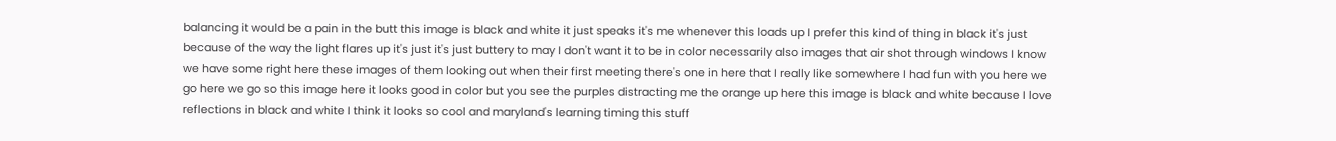balancing it would be a pain in the butt this image is black and white it just speaks it's me whenever this loads up I prefer this kind of thing in black it's just because of the way the light flares up it's just it's just buttery to may I don't want it to be in color necessarily also images that air shot through windows I know we have some right here these images of them looking out when their first meeting there's one in here that I really like somewhere I had fun with you here we go here we go so this image here it looks good in color but you see the purples distracting me the orange up here this image is black and white because I love reflections in black and white I think it looks so cool and maryland's learning timing this stuff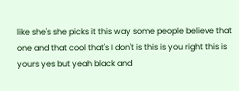like she's she picks it this way some people believe that one and that cool that's I don't is this is you right this is yours yes but yeah black and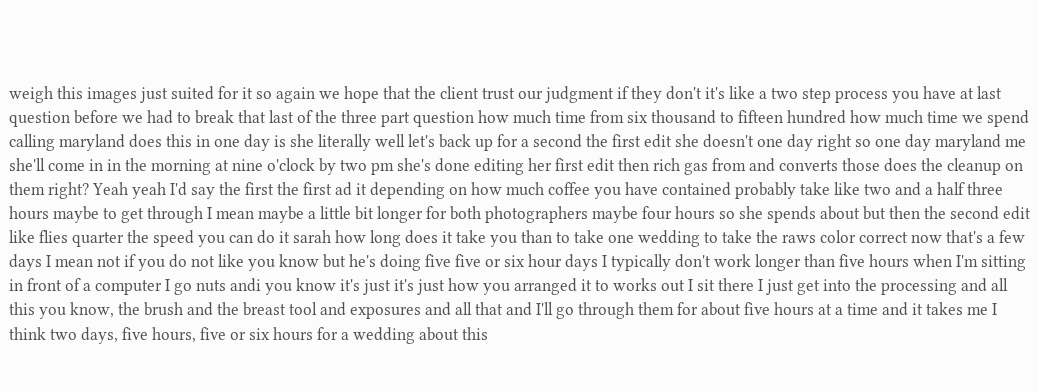weigh this images just suited for it so again we hope that the client trust our judgment if they don't it's like a two step process you have at last question before we had to break that last of the three part question how much time from six thousand to fifteen hundred how much time we spend calling maryland does this in one day is she literally well let's back up for a second the first edit she doesn't one day right so one day maryland me she'll come in in the morning at nine o'clock by two pm she's done editing her first edit then rich gas from and converts those does the cleanup on them right? Yeah yeah I'd say the first the first ad it depending on how much coffee you have contained probably take like two and a half three hours maybe to get through I mean maybe a little bit longer for both photographers maybe four hours so she spends about but then the second edit like flies quarter the speed you can do it sarah how long does it take you than to take one wedding to take the raws color correct now that's a few days I mean not if you do not like you know but he's doing five five or six hour days I typically don't work longer than five hours when I'm sitting in front of a computer I go nuts andi you know it's just it's just how you arranged it to works out I sit there I just get into the processing and all this you know, the brush and the breast tool and exposures and all that and I'll go through them for about five hours at a time and it takes me I think two days, five hours, five or six hours for a wedding about this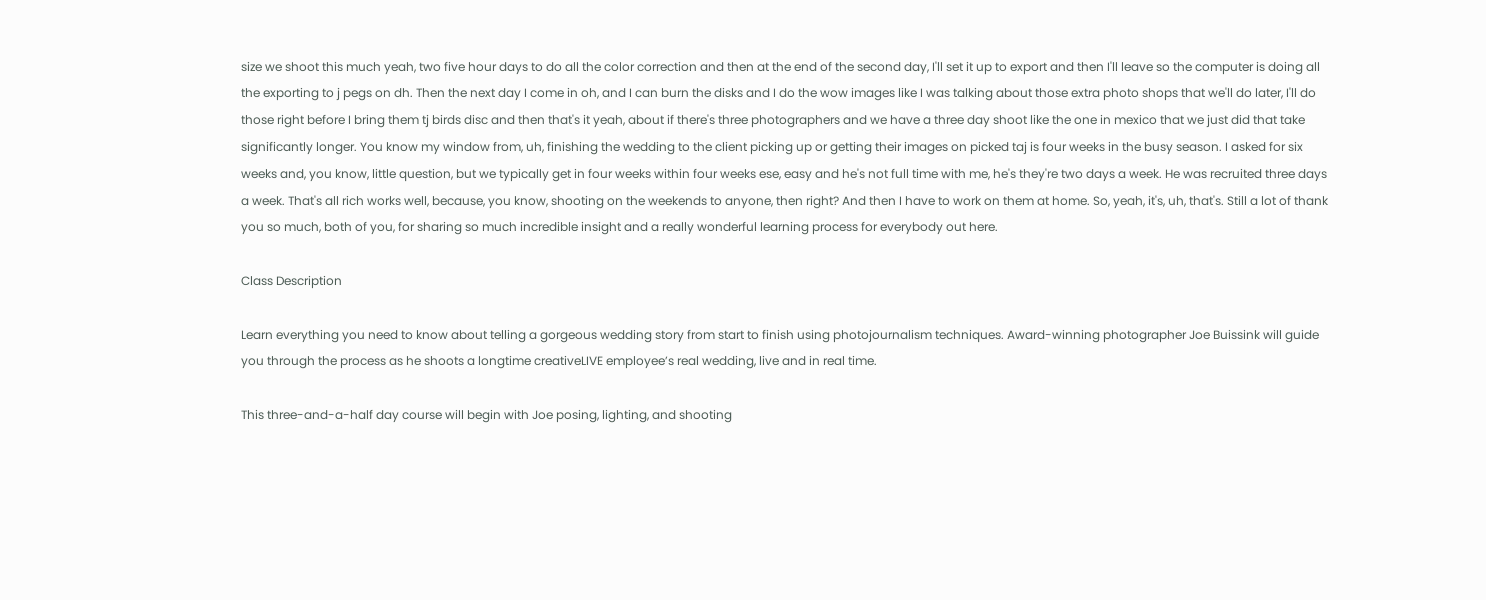size we shoot this much yeah, two five hour days to do all the color correction and then at the end of the second day, I'll set it up to export and then I'll leave so the computer is doing all the exporting to j pegs on dh. Then the next day I come in oh, and I can burn the disks and I do the wow images like I was talking about those extra photo shops that we'll do later, I'll do those right before I bring them tj birds disc and then that's it yeah, about if there's three photographers and we have a three day shoot like the one in mexico that we just did that take significantly longer. You know my window from, uh, finishing the wedding to the client picking up or getting their images on picked taj is four weeks in the busy season. I asked for six weeks and, you know, little question, but we typically get in four weeks within four weeks ese, easy and he's not full time with me, he's they're two days a week. He was recruited three days a week. That's all rich works well, because, you know, shooting on the weekends to anyone, then right? And then I have to work on them at home. So, yeah, it's, uh, that's. Still a lot of thank you so much, both of you, for sharing so much incredible insight and a really wonderful learning process for everybody out here.

Class Description

Learn everything you need to know about telling a gorgeous wedding story from start to finish using photojournalism techniques. Award-winning photographer Joe Buissink will guide you through the process as he shoots a longtime creativeLIVE employee’s real wedding, live and in real time.

This three-and-a-half day course will begin with Joe posing, lighting, and shooting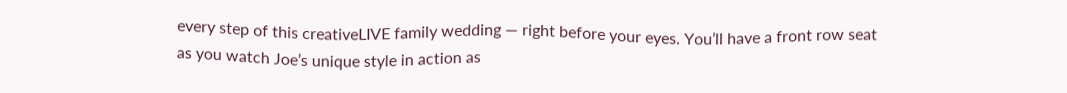every step of this creativeLIVE family wedding — right before your eyes. You’ll have a front row seat as you watch Joe’s unique style in action as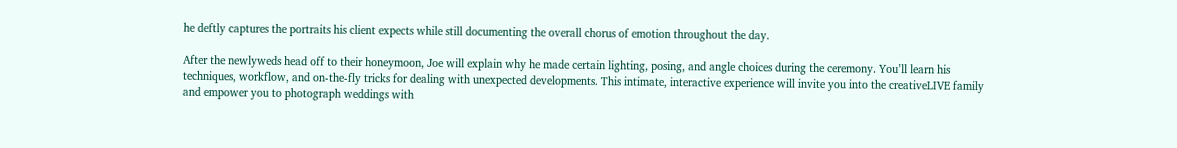he deftly captures the portraits his client expects while still documenting the overall chorus of emotion throughout the day.

After the newlyweds head off to their honeymoon, Joe will explain why he made certain lighting, posing, and angle choices during the ceremony. You’ll learn his techniques, workflow, and on-the-fly tricks for dealing with unexpected developments. This intimate, interactive experience will invite you into the creativeLIVE family and empower you to photograph weddings with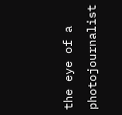the eye of a photojournalist